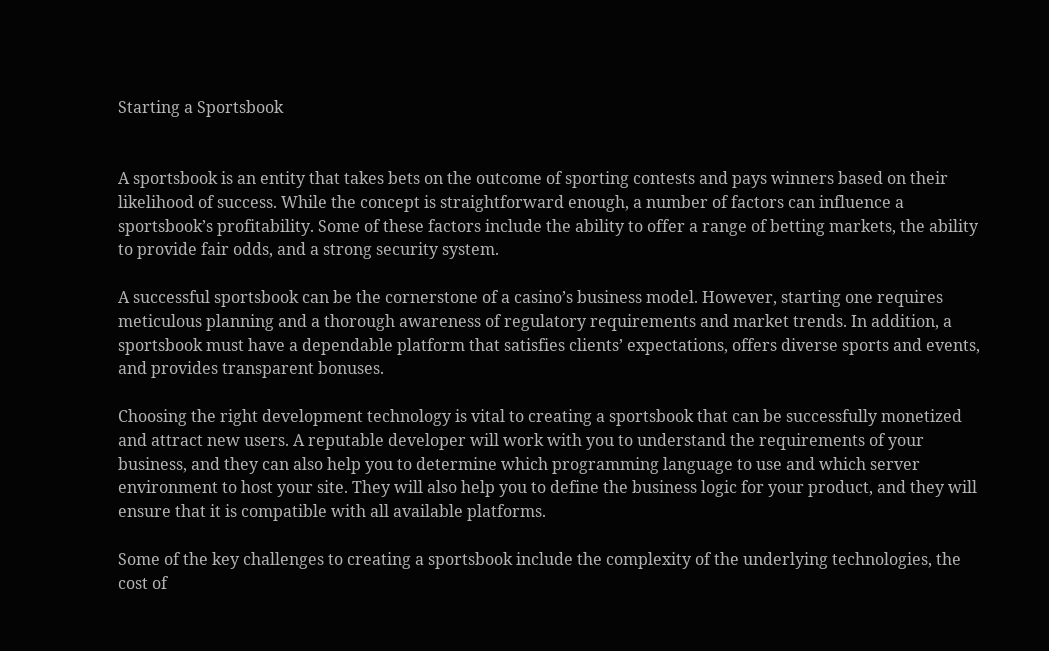Starting a Sportsbook


A sportsbook is an entity that takes bets on the outcome of sporting contests and pays winners based on their likelihood of success. While the concept is straightforward enough, a number of factors can influence a sportsbook’s profitability. Some of these factors include the ability to offer a range of betting markets, the ability to provide fair odds, and a strong security system.

A successful sportsbook can be the cornerstone of a casino’s business model. However, starting one requires meticulous planning and a thorough awareness of regulatory requirements and market trends. In addition, a sportsbook must have a dependable platform that satisfies clients’ expectations, offers diverse sports and events, and provides transparent bonuses.

Choosing the right development technology is vital to creating a sportsbook that can be successfully monetized and attract new users. A reputable developer will work with you to understand the requirements of your business, and they can also help you to determine which programming language to use and which server environment to host your site. They will also help you to define the business logic for your product, and they will ensure that it is compatible with all available platforms.

Some of the key challenges to creating a sportsbook include the complexity of the underlying technologies, the cost of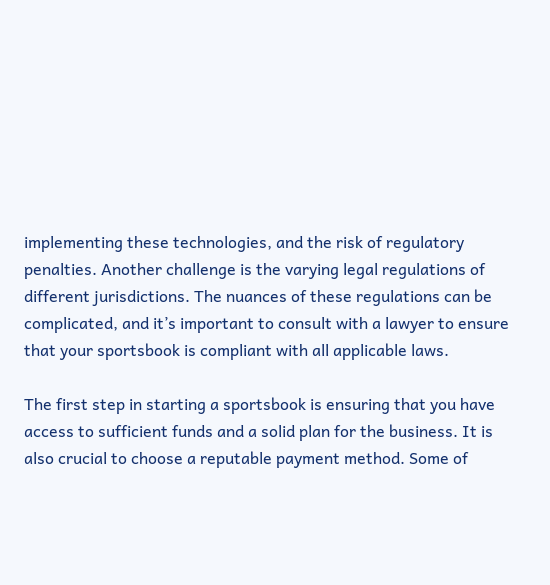implementing these technologies, and the risk of regulatory penalties. Another challenge is the varying legal regulations of different jurisdictions. The nuances of these regulations can be complicated, and it’s important to consult with a lawyer to ensure that your sportsbook is compliant with all applicable laws.

The first step in starting a sportsbook is ensuring that you have access to sufficient funds and a solid plan for the business. It is also crucial to choose a reputable payment method. Some of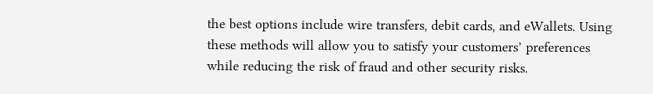the best options include wire transfers, debit cards, and eWallets. Using these methods will allow you to satisfy your customers’ preferences while reducing the risk of fraud and other security risks.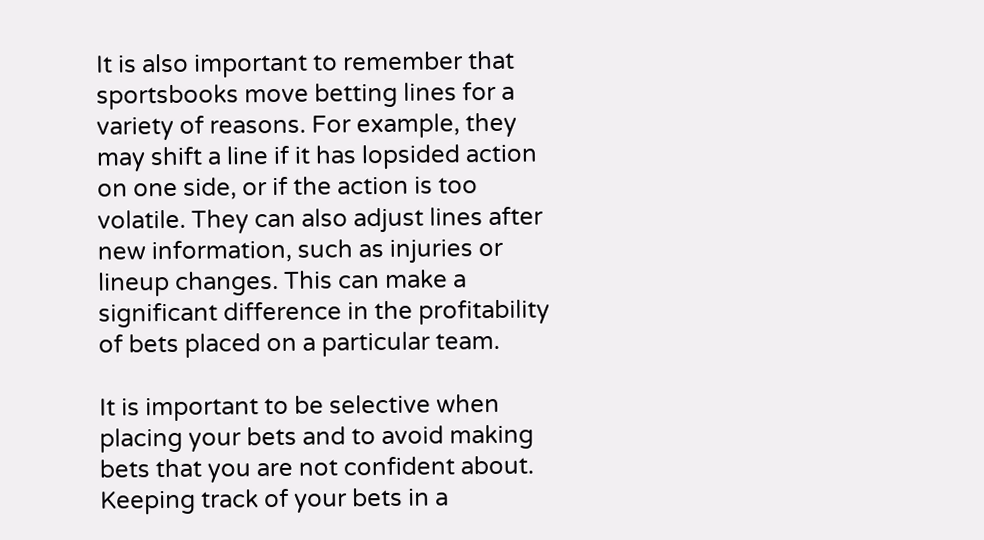It is also important to remember that sportsbooks move betting lines for a variety of reasons. For example, they may shift a line if it has lopsided action on one side, or if the action is too volatile. They can also adjust lines after new information, such as injuries or lineup changes. This can make a significant difference in the profitability of bets placed on a particular team.

It is important to be selective when placing your bets and to avoid making bets that you are not confident about. Keeping track of your bets in a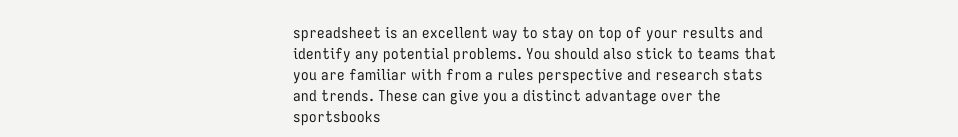spreadsheet is an excellent way to stay on top of your results and identify any potential problems. You should also stick to teams that you are familiar with from a rules perspective and research stats and trends. These can give you a distinct advantage over the sportsbooks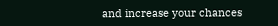and increase your chances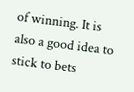of winning. It is also a good idea to stick to bets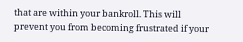that are within your bankroll. This will prevent you from becoming frustrated if your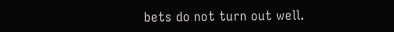bets do not turn out well.